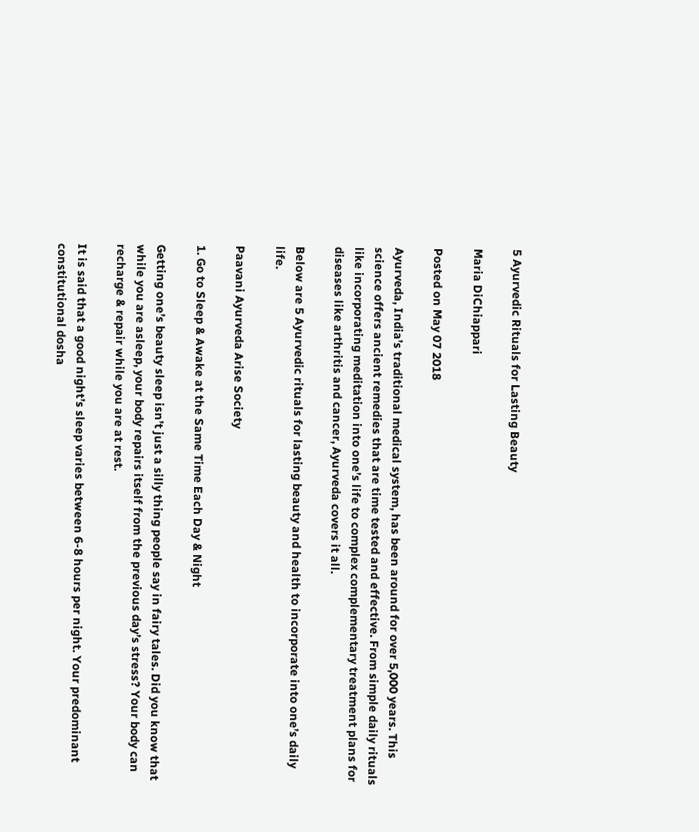5 Ayurvedic Rituals for Lasting Beauty

Maria DiChiappari

Posted on May 07 2018

Ayurveda, India’s traditional medical system, has been around for over 5,000 years. This science offers ancient remedies that are time tested and effective. From simple daily rituals like incorporating meditation into one’s life to complex complementary treatment plans for diseases like arthritis and cancer, Ayurveda covers it all.

Below are 5 Ayurvedic rituals for lasting beauty and health to incorporate into one’s daily life.

Paavani Ayurveda Arise Society

1. Go to Sleep & Awake at the Same Time Each Day & Night

Getting one’s beauty sleep isn’t just a silly thing people say in fairy tales. Did you know that while you are asleep, your body repairs itself from the previous day’s stress? Your body can recharge & repair while you are at rest.

It is said that a good night’s sleep varies between 6-8 hours per night. Your predominant constitutional dosha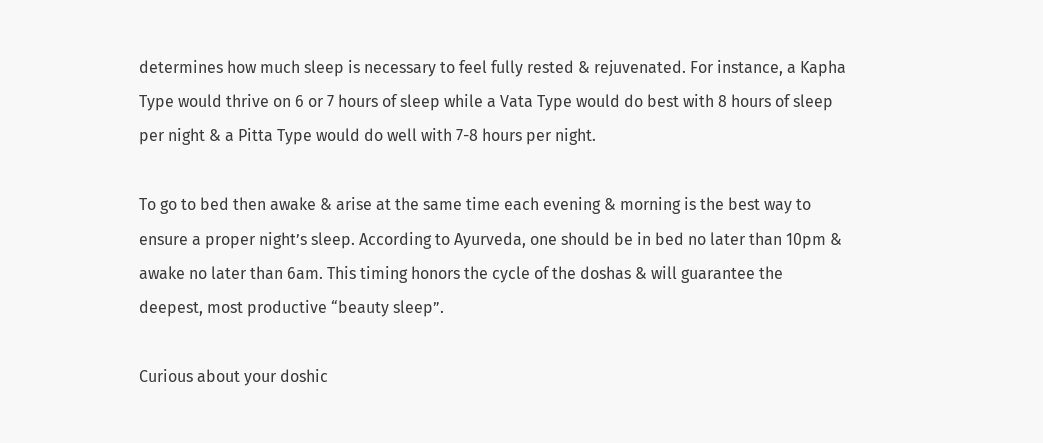determines how much sleep is necessary to feel fully rested & rejuvenated. For instance, a Kapha Type would thrive on 6 or 7 hours of sleep while a Vata Type would do best with 8 hours of sleep per night & a Pitta Type would do well with 7-8 hours per night.

To go to bed then awake & arise at the same time each evening & morning is the best way to ensure a proper night’s sleep. According to Ayurveda, one should be in bed no later than 10pm & awake no later than 6am. This timing honors the cycle of the doshas & will guarantee the deepest, most productive “beauty sleep”.

Curious about your doshic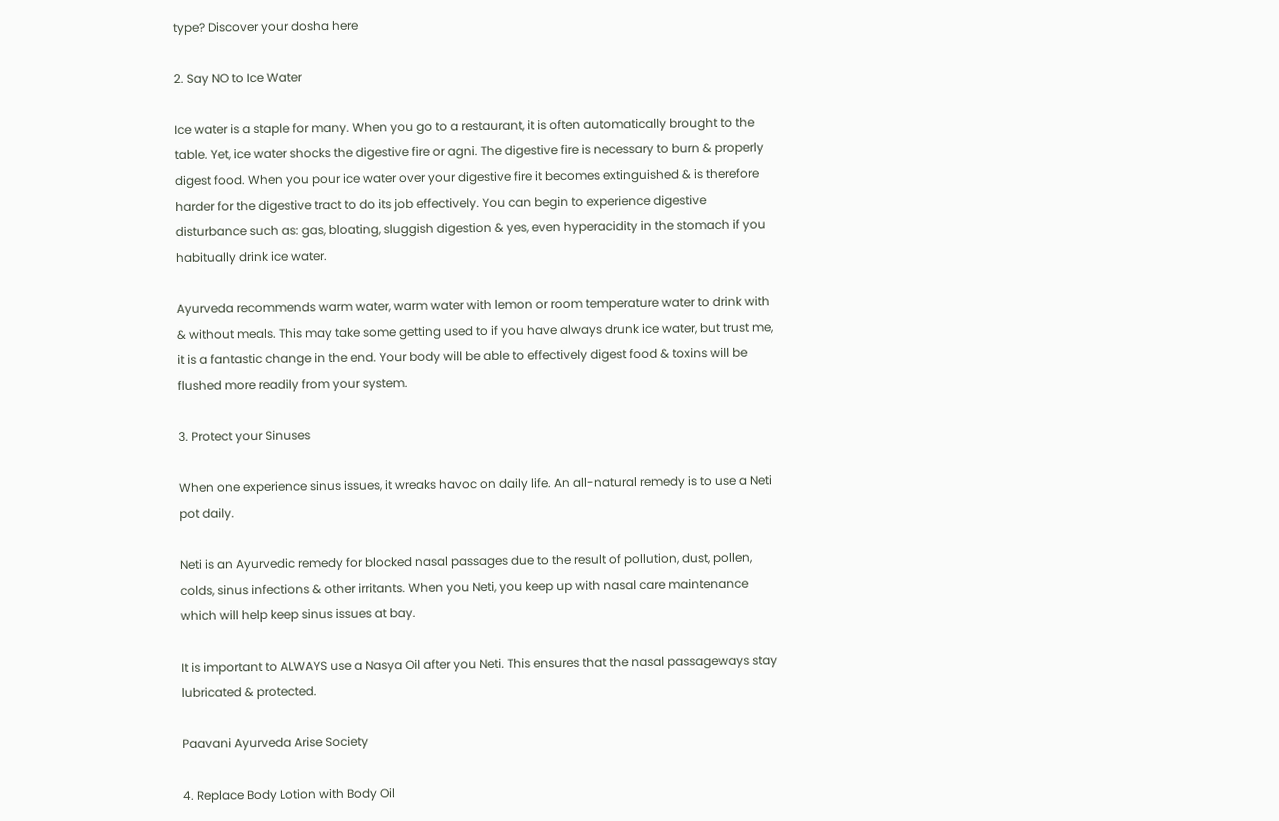type? Discover your dosha here

2. Say NO to Ice Water

Ice water is a staple for many. When you go to a restaurant, it is often automatically brought to the table. Yet, ice water shocks the digestive fire or agni. The digestive fire is necessary to burn & properly digest food. When you pour ice water over your digestive fire it becomes extinguished & is therefore harder for the digestive tract to do its job effectively. You can begin to experience digestive disturbance such as: gas, bloating, sluggish digestion & yes, even hyperacidity in the stomach if you habitually drink ice water.

Ayurveda recommends warm water, warm water with lemon or room temperature water to drink with & without meals. This may take some getting used to if you have always drunk ice water, but trust me, it is a fantastic change in the end. Your body will be able to effectively digest food & toxins will be flushed more readily from your system.

3. Protect your Sinuses

When one experience sinus issues, it wreaks havoc on daily life. An all-natural remedy is to use a Neti pot daily.

Neti is an Ayurvedic remedy for blocked nasal passages due to the result of pollution, dust, pollen, colds, sinus infections & other irritants. When you Neti, you keep up with nasal care maintenance which will help keep sinus issues at bay.

It is important to ALWAYS use a Nasya Oil after you Neti. This ensures that the nasal passageways stay lubricated & protected.

Paavani Ayurveda Arise Society

4. Replace Body Lotion with Body Oil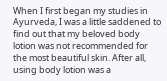When I first began my studies in Ayurveda, I was a little saddened to find out that my beloved body lotion was not recommended for the most beautiful skin. After all, using body lotion was a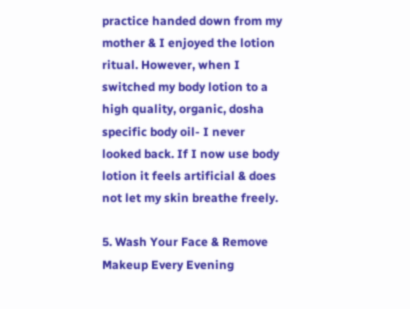practice handed down from my mother & I enjoyed the lotion ritual. However, when I switched my body lotion to a high quality, organic, dosha specific body oil- I never looked back. If I now use body lotion it feels artificial & does not let my skin breathe freely.

5. Wash Your Face & Remove Makeup Every Evening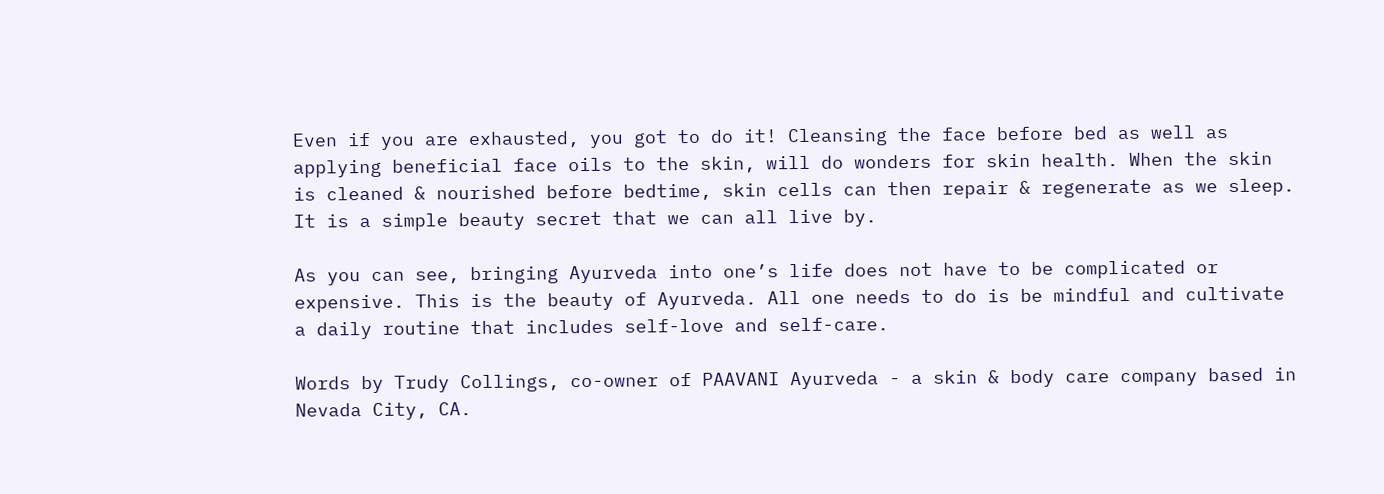Even if you are exhausted, you got to do it! Cleansing the face before bed as well as applying beneficial face oils to the skin, will do wonders for skin health. When the skin is cleaned & nourished before bedtime, skin cells can then repair & regenerate as we sleep. It is a simple beauty secret that we can all live by.

As you can see, bringing Ayurveda into one’s life does not have to be complicated or expensive. This is the beauty of Ayurveda. All one needs to do is be mindful and cultivate a daily routine that includes self-love and self-care.

Words by Trudy Collings, co-owner of PAAVANI Ayurveda - a skin & body care company based in Nevada City, CA.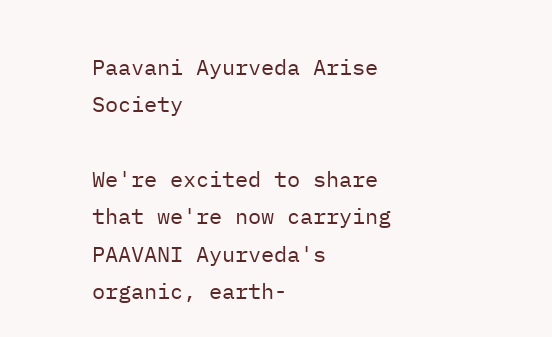Paavani Ayurveda Arise Society

We're excited to share that we're now carrying PAAVANI Ayurveda's organic, earth-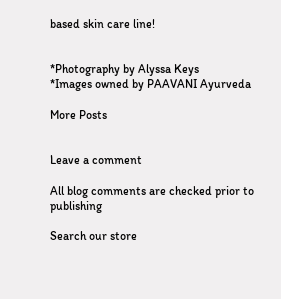based skin care line!


*Photography by Alyssa Keys
*Images owned by PAAVANI Ayurveda

More Posts


Leave a comment

All blog comments are checked prior to publishing

Search our store